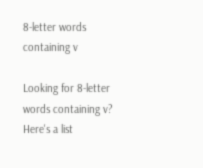8-letter words containing v

Looking for 8-letter words containing v? Here's a list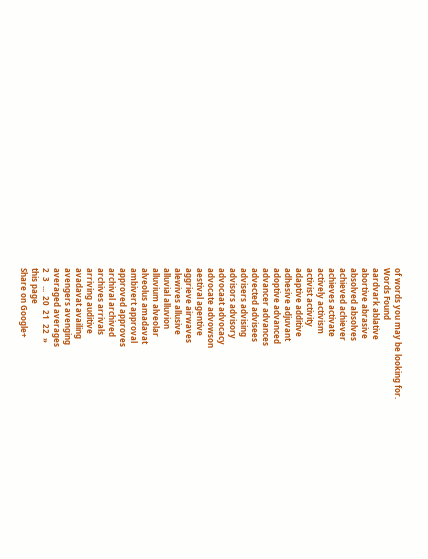of words you may be looking for.
Words Found
aardvark ablative
abortive abrasive
absolved absolves
achieved achiever
achieves activate
actively activism
activist activity
adaptive additive
adhesive adjuvant
adoptive advanced
advancer advances
advected advisees
advisers advising
advisors advisory
advocaat advocacy
advocate advowson
aestival agentive
aggrieve airwaves
alewives allusive
alluvial alluvion
alluvium alveolar
alveolus amadavat
ambivert approval
approved approves
archival archived
archives arrivals
arriving auditive
avadavat availing
avengers avenging
averaged averages
2  3  ...  20  21  22  »
this page
Share on Google+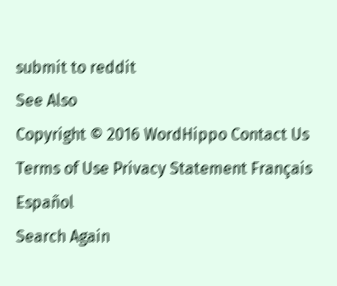submit to reddit
See Also
Copyright © 2016 WordHippo Contact Us Terms of Use Privacy Statement Français Español
Search Again